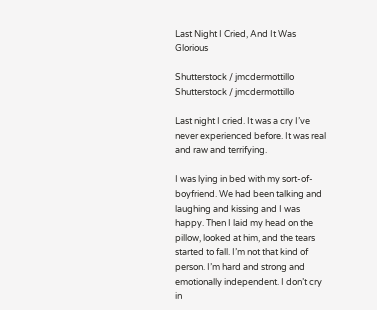Last Night I Cried, And It Was Glorious

Shutterstock / jmcdermottillo
Shutterstock / jmcdermottillo

Last night I cried. It was a cry I’ve never experienced before. It was real and raw and terrifying.

I was lying in bed with my sort-of-boyfriend. We had been talking and laughing and kissing and I was happy. Then I laid my head on the pillow, looked at him, and the tears started to fall. I’m not that kind of person. I’m hard and strong and emotionally independent. I don’t cry in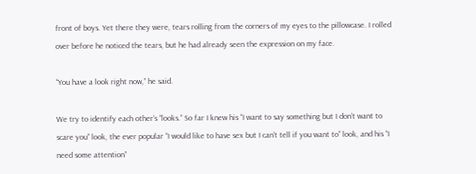front of boys. Yet there they were, tears rolling from the corners of my eyes to the pillowcase. I rolled over before he noticed the tears, but he had already seen the expression on my face.

“You have a look right now,” he said.

We try to identify each other’s “looks.” So far I knew his “I want to say something but I don’t want to scare you” look, the ever popular “I would like to have sex but I can’t tell if you want to” look, and his “I need some attention”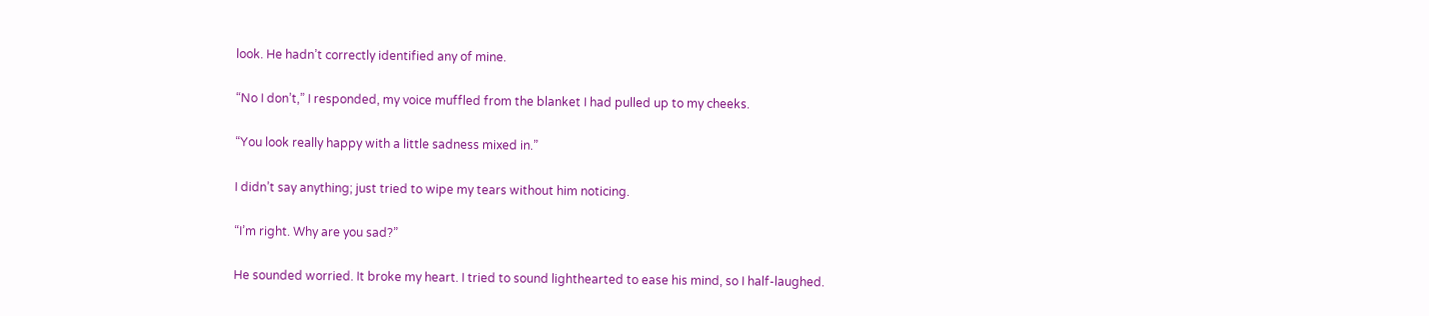look. He hadn’t correctly identified any of mine.

“No I don’t,” I responded, my voice muffled from the blanket I had pulled up to my cheeks.

“You look really happy with a little sadness mixed in.”

I didn’t say anything; just tried to wipe my tears without him noticing.

“I’m right. Why are you sad?”

He sounded worried. It broke my heart. I tried to sound lighthearted to ease his mind, so I half-laughed.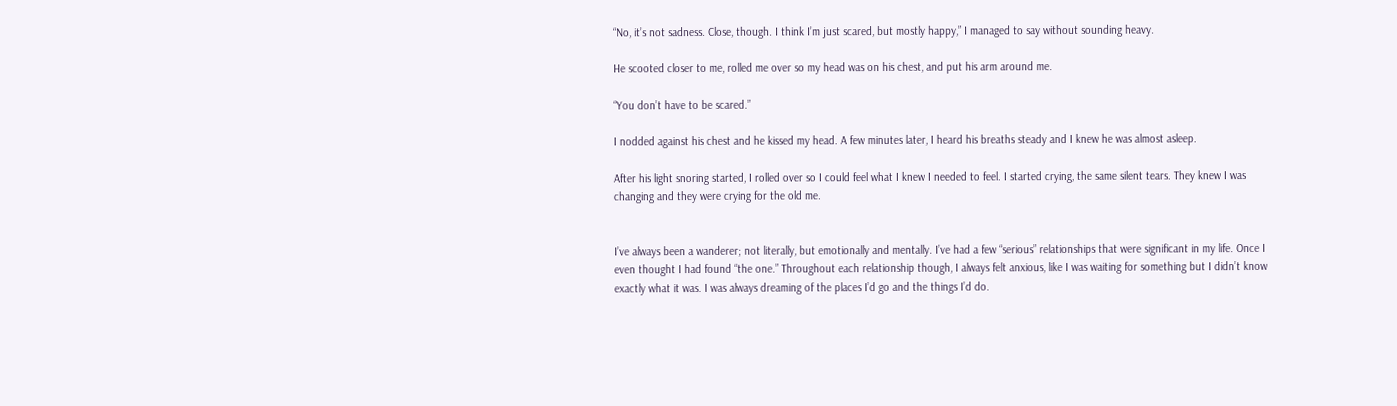“No, it’s not sadness. Close, though. I think I’m just scared, but mostly happy,” I managed to say without sounding heavy.

He scooted closer to me, rolled me over so my head was on his chest, and put his arm around me.

“You don’t have to be scared.”

I nodded against his chest and he kissed my head. A few minutes later, I heard his breaths steady and I knew he was almost asleep.

After his light snoring started, I rolled over so I could feel what I knew I needed to feel. I started crying, the same silent tears. They knew I was changing and they were crying for the old me.


I’ve always been a wanderer; not literally, but emotionally and mentally. I’ve had a few “serious” relationships that were significant in my life. Once I even thought I had found “the one.” Throughout each relationship though, I always felt anxious, like I was waiting for something but I didn’t know exactly what it was. I was always dreaming of the places I’d go and the things I’d do.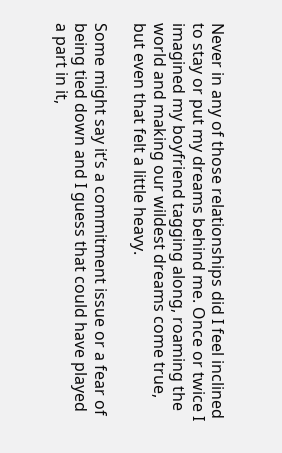Never in any of those relationships did I feel inclined to stay or put my dreams behind me. Once or twice I imagined my boyfriend tagging along, roaming the world and making our wildest dreams come true, but even that felt a little heavy.

Some might say it’s a commitment issue or a fear of being tied down and I guess that could have played a part in it,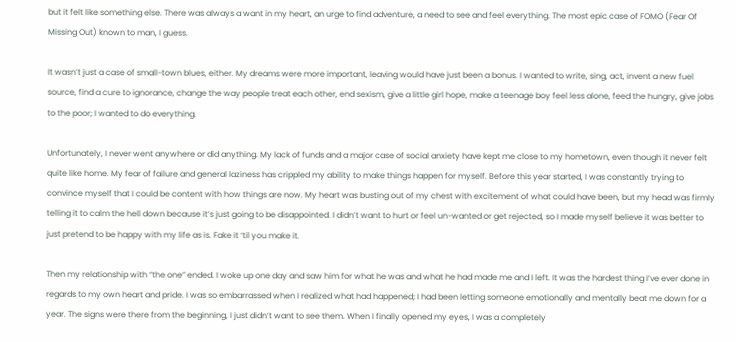but it felt like something else. There was always a want in my heart, an urge to find adventure, a need to see and feel everything. The most epic case of FOMO (Fear Of Missing Out) known to man, I guess.

It wasn’t just a case of small-town blues, either. My dreams were more important, leaving would have just been a bonus. I wanted to write, sing, act, invent a new fuel source, find a cure to ignorance, change the way people treat each other, end sexism, give a little girl hope, make a teenage boy feel less alone, feed the hungry, give jobs to the poor; I wanted to do everything.

Unfortunately, I never went anywhere or did anything. My lack of funds and a major case of social anxiety have kept me close to my hometown, even though it never felt quite like home. My fear of failure and general laziness has crippled my ability to make things happen for myself. Before this year started, I was constantly trying to convince myself that I could be content with how things are now. My heart was busting out of my chest with excitement of what could have been, but my head was firmly telling it to calm the hell down because it’s just going to be disappointed. I didn’t want to hurt or feel un-wanted or get rejected, so I made myself believe it was better to just pretend to be happy with my life as is. Fake it ‘til you make it.

Then my relationship with “the one” ended. I woke up one day and saw him for what he was and what he had made me and I left. It was the hardest thing I’ve ever done in regards to my own heart and pride. I was so embarrassed when I realized what had happened; I had been letting someone emotionally and mentally beat me down for a year. The signs were there from the beginning, I just didn’t want to see them. When I finally opened my eyes, I was a completely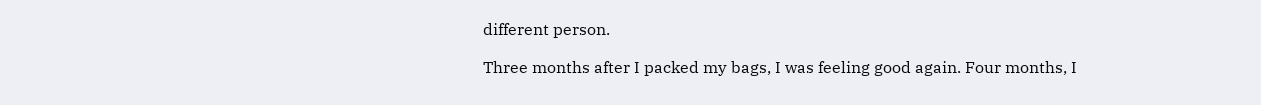different person.

Three months after I packed my bags, I was feeling good again. Four months, I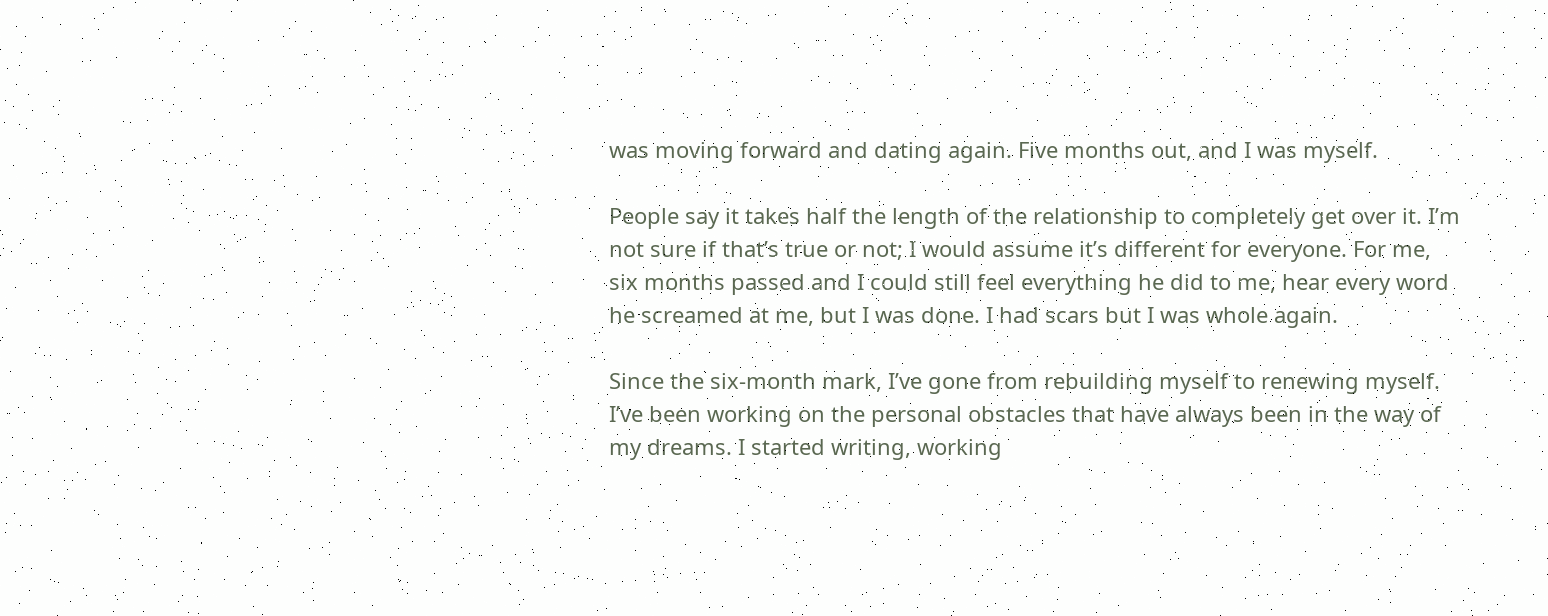was moving forward and dating again. Five months out, and I was myself.

People say it takes half the length of the relationship to completely get over it. I’m not sure if that’s true or not; I would assume it’s different for everyone. For me, six months passed and I could still feel everything he did to me, hear every word he screamed at me, but I was done. I had scars but I was whole again.

Since the six-month mark, I’ve gone from rebuilding myself to renewing myself. I’ve been working on the personal obstacles that have always been in the way of my dreams. I started writing, working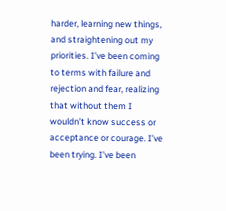harder, learning new things, and straightening out my priorities. I’ve been coming to terms with failure and rejection and fear, realizing that without them I wouldn’t know success or acceptance or courage. I’ve been trying. I’ve been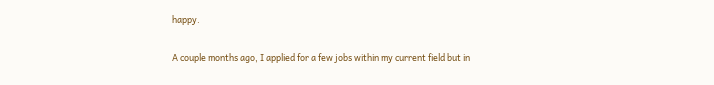happy.

A couple months ago, I applied for a few jobs within my current field but in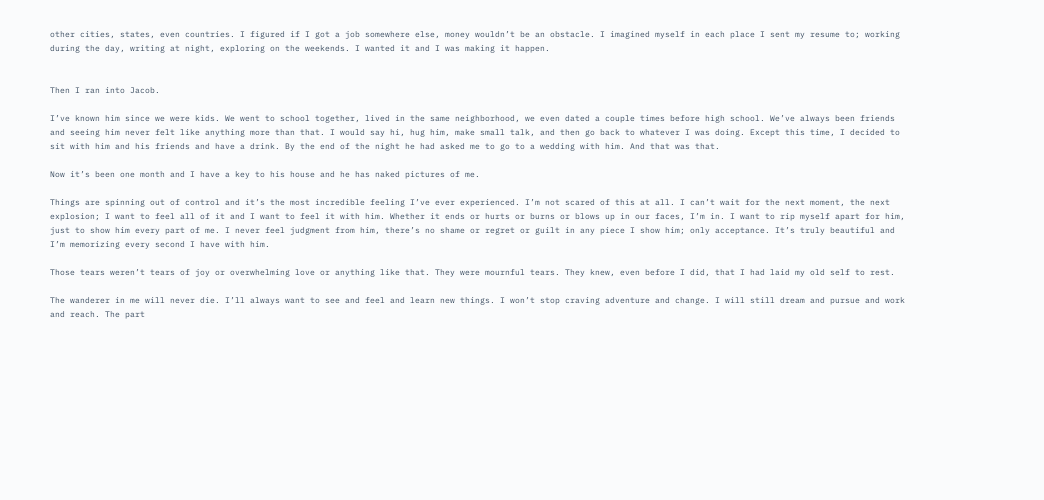other cities, states, even countries. I figured if I got a job somewhere else, money wouldn’t be an obstacle. I imagined myself in each place I sent my resume to; working during the day, writing at night, exploring on the weekends. I wanted it and I was making it happen.


Then I ran into Jacob.

I’ve known him since we were kids. We went to school together, lived in the same neighborhood, we even dated a couple times before high school. We’ve always been friends and seeing him never felt like anything more than that. I would say hi, hug him, make small talk, and then go back to whatever I was doing. Except this time, I decided to sit with him and his friends and have a drink. By the end of the night he had asked me to go to a wedding with him. And that was that.

Now it’s been one month and I have a key to his house and he has naked pictures of me.

Things are spinning out of control and it’s the most incredible feeling I’ve ever experienced. I’m not scared of this at all. I can’t wait for the next moment, the next explosion; I want to feel all of it and I want to feel it with him. Whether it ends or hurts or burns or blows up in our faces, I’m in. I want to rip myself apart for him, just to show him every part of me. I never feel judgment from him, there’s no shame or regret or guilt in any piece I show him; only acceptance. It’s truly beautiful and I’m memorizing every second I have with him.

Those tears weren’t tears of joy or overwhelming love or anything like that. They were mournful tears. They knew, even before I did, that I had laid my old self to rest.

The wanderer in me will never die. I’ll always want to see and feel and learn new things. I won’t stop craving adventure and change. I will still dream and pursue and work and reach. The part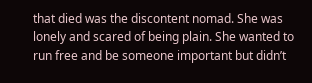that died was the discontent nomad. She was lonely and scared of being plain. She wanted to run free and be someone important but didn’t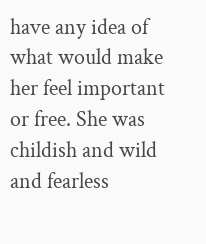have any idea of what would make her feel important or free. She was childish and wild and fearless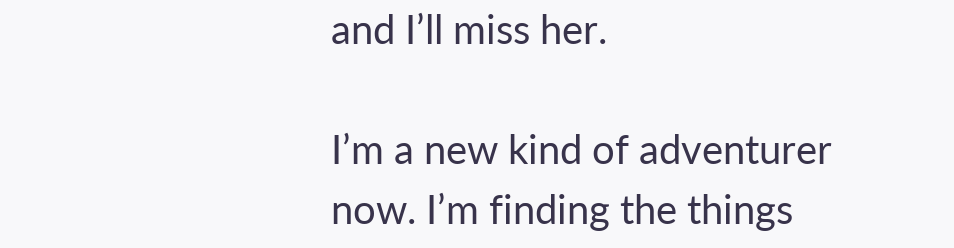and I’ll miss her.

I’m a new kind of adventurer now. I’m finding the things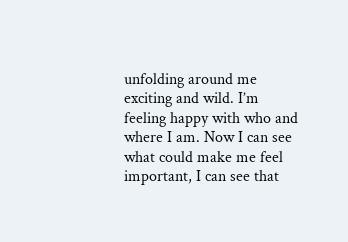unfolding around me exciting and wild. I’m feeling happy with who and where I am. Now I can see what could make me feel important, I can see that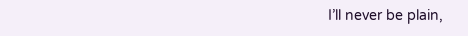I’ll never be plain,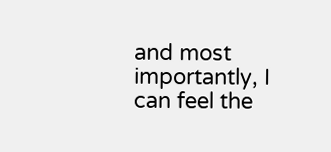and most importantly, I can feel the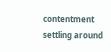contentment settling around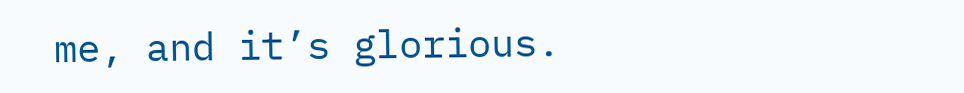me, and it’s glorious.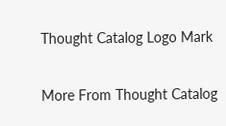Thought Catalog Logo Mark

More From Thought Catalog